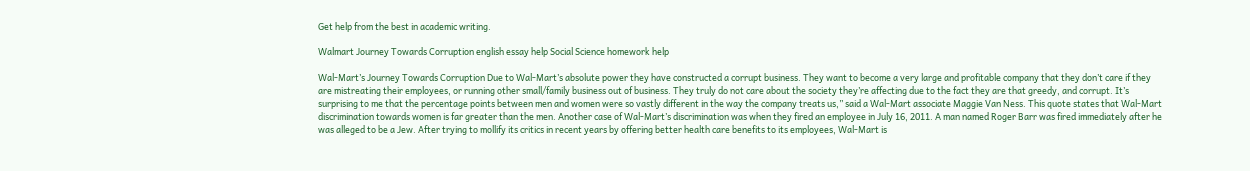Get help from the best in academic writing.

Walmart Journey Towards Corruption english essay help Social Science homework help

Wal-Mart’s Journey Towards Corruption Due to Wal-Mart’s absolute power they have constructed a corrupt business. They want to become a very large and profitable company that they don’t care if they are mistreating their employees, or running other small/family business out of business. They truly do not care about the society they’re affecting due to the fact they are that greedy, and corrupt. It’s surprising to me that the percentage points between men and women were so vastly different in the way the company treats us,” said a Wal-Mart associate Maggie Van Ness. This quote states that Wal-Mart discrimination towards women is far greater than the men. Another case of Wal-Mart’s discrimination was when they fired an employee in July 16, 2011. A man named Roger Barr was fired immediately after he was alleged to be a Jew. After trying to mollify its critics in recent years by offering better health care benefits to its employees, Wal-Mart is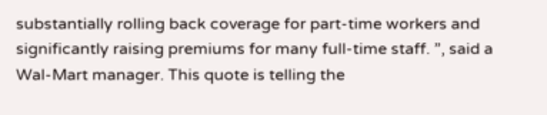substantially rolling back coverage for part-time workers and significantly raising premiums for many full-time staff. ”, said a Wal-Mart manager. This quote is telling the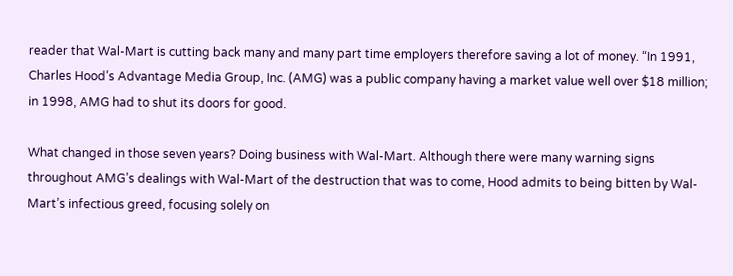reader that Wal-Mart is cutting back many and many part time employers therefore saving a lot of money. “In 1991, Charles Hood’s Advantage Media Group, Inc. (AMG) was a public company having a market value well over $18 million; in 1998, AMG had to shut its doors for good.

What changed in those seven years? Doing business with Wal-Mart. Although there were many warning signs throughout AMG’s dealings with Wal-Mart of the destruction that was to come, Hood admits to being bitten by Wal-Mart’s infectious greed, focusing solely on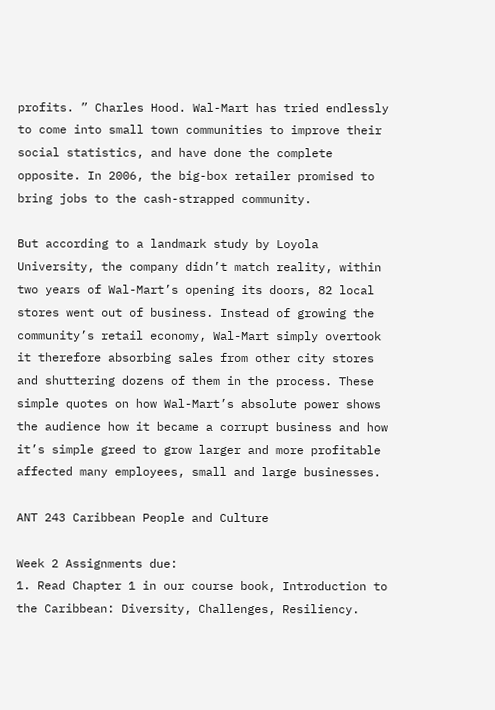profits. ” Charles Hood. Wal-Mart has tried endlessly to come into small town communities to improve their social statistics, and have done the complete opposite. In 2006, the big-box retailer promised to bring jobs to the cash-strapped community.

But according to a landmark study by Loyola University, the company didn’t match reality, within two years of Wal-Mart’s opening its doors, 82 local stores went out of business. Instead of growing the community’s retail economy, Wal-Mart simply overtook it therefore absorbing sales from other city stores and shuttering dozens of them in the process. These simple quotes on how Wal-Mart’s absolute power shows the audience how it became a corrupt business and how it’s simple greed to grow larger and more profitable affected many employees, small and large businesses.

ANT 243 Caribbean People and Culture

Week 2 Assignments due:
1. Read Chapter 1 in our course book, Introduction to the Caribbean: Diversity, Challenges, Resiliency.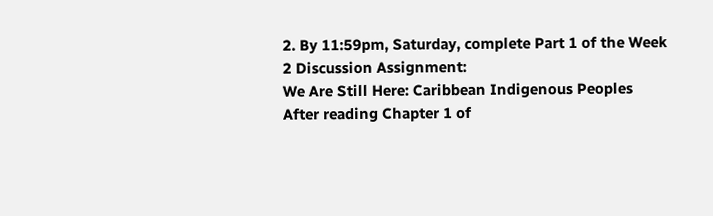2. By 11:59pm, Saturday, complete Part 1 of the Week 2 Discussion Assignment:
We Are Still Here: Caribbean Indigenous Peoples
After reading Chapter 1 of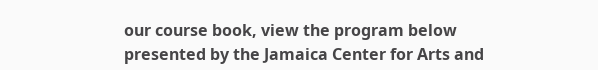our course book, view the program below presented by the Jamaica Center for Arts and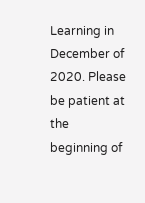Learning in December of 2020. Please be patient at the beginning of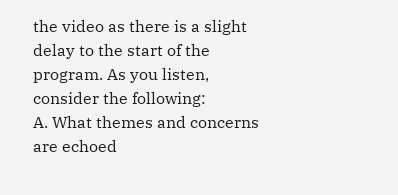the video as there is a slight delay to the start of the program. As you listen, consider the following:
A. What themes and concerns are echoed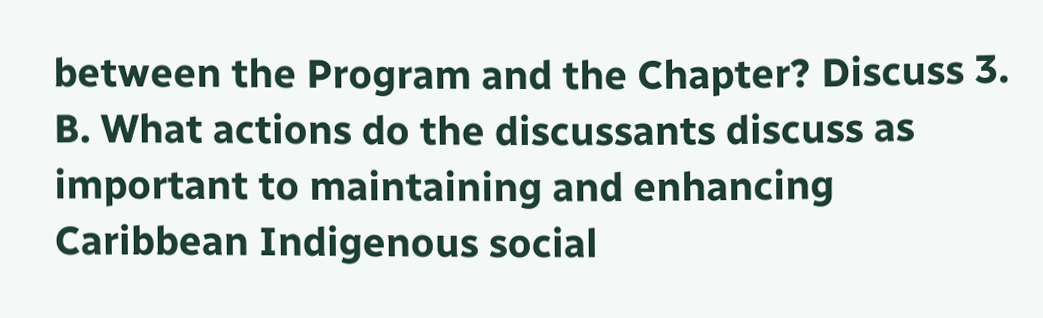between the Program and the Chapter? Discuss 3.
B. What actions do the discussants discuss as important to maintaining and enhancing Caribbean Indigenous social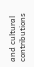and cultural contributions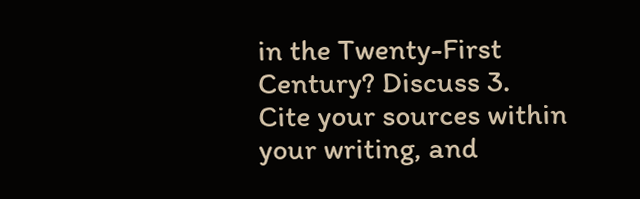in the Twenty-First Century? Discuss 3.
Cite your sources within your writing, and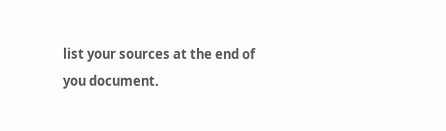list your sources at the end of you document.